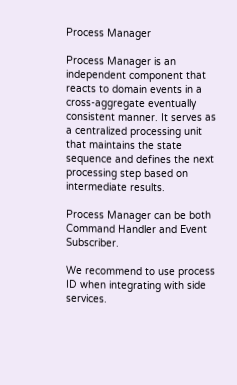Process Manager

Process Manager is an independent component that reacts to domain events in a cross-aggregate eventually consistent manner. It serves as a centralized processing unit that maintains the state sequence and defines the next processing step based on intermediate results.

Process Manager can be both Command Handler and Event Subscriber.

We recommend to use process ID when integrating with side services.